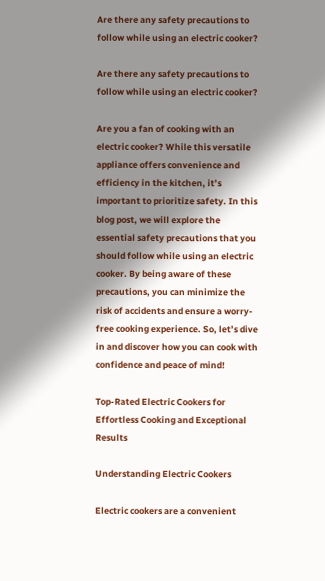Are there any safety precautions to follow while using an electric cooker?

Are there any safety precautions to follow while using an electric cooker?

Are you a fan of cooking with an electric cooker? While this versatile appliance offers convenience and efficiency in the kitchen, it’s important to prioritize safety. In this blog post, we will explore the essential safety precautions that you should follow while using an electric cooker. By being aware of these precautions, you can minimize the risk of accidents and ensure a worry-free cooking experience. So, let’s dive in and discover how you can cook with confidence and peace of mind!

Top-Rated Electric Cookers for Effortless Cooking and Exceptional Results

Understanding Electric Cookers

Electric cookers are a convenient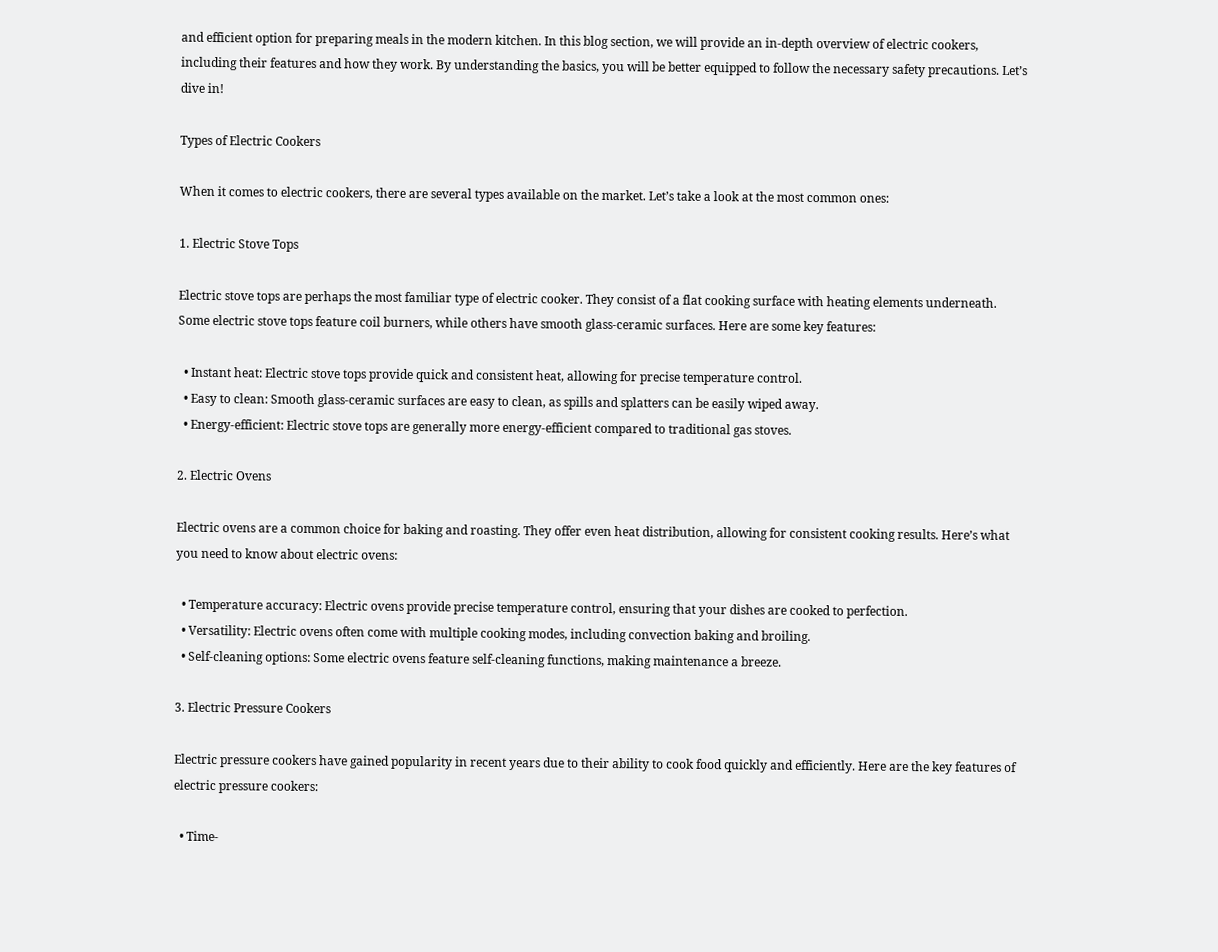and efficient option for preparing meals in the modern kitchen. In this blog section, we will provide an in-depth overview of electric cookers, including their features and how they work. By understanding the basics, you will be better equipped to follow the necessary safety precautions. Let’s dive in!

Types of Electric Cookers

When it comes to electric cookers, there are several types available on the market. Let’s take a look at the most common ones:

1. Electric Stove Tops

Electric stove tops are perhaps the most familiar type of electric cooker. They consist of a flat cooking surface with heating elements underneath. Some electric stove tops feature coil burners, while others have smooth glass-ceramic surfaces. Here are some key features:

  • Instant heat: Electric stove tops provide quick and consistent heat, allowing for precise temperature control.
  • Easy to clean: Smooth glass-ceramic surfaces are easy to clean, as spills and splatters can be easily wiped away.
  • Energy-efficient: Electric stove tops are generally more energy-efficient compared to traditional gas stoves.

2. Electric Ovens

Electric ovens are a common choice for baking and roasting. They offer even heat distribution, allowing for consistent cooking results. Here’s what you need to know about electric ovens:

  • Temperature accuracy: Electric ovens provide precise temperature control, ensuring that your dishes are cooked to perfection.
  • Versatility: Electric ovens often come with multiple cooking modes, including convection baking and broiling.
  • Self-cleaning options: Some electric ovens feature self-cleaning functions, making maintenance a breeze.

3. Electric Pressure Cookers

Electric pressure cookers have gained popularity in recent years due to their ability to cook food quickly and efficiently. Here are the key features of electric pressure cookers:

  • Time-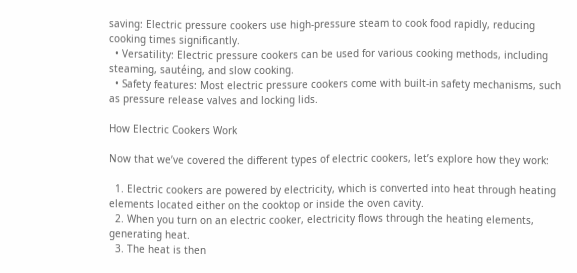saving: Electric pressure cookers use high-pressure steam to cook food rapidly, reducing cooking times significantly.
  • Versatility: Electric pressure cookers can be used for various cooking methods, including steaming, sautéing, and slow cooking.
  • Safety features: Most electric pressure cookers come with built-in safety mechanisms, such as pressure release valves and locking lids.

How Electric Cookers Work

Now that we’ve covered the different types of electric cookers, let’s explore how they work:

  1. Electric cookers are powered by electricity, which is converted into heat through heating elements located either on the cooktop or inside the oven cavity.
  2. When you turn on an electric cooker, electricity flows through the heating elements, generating heat.
  3. The heat is then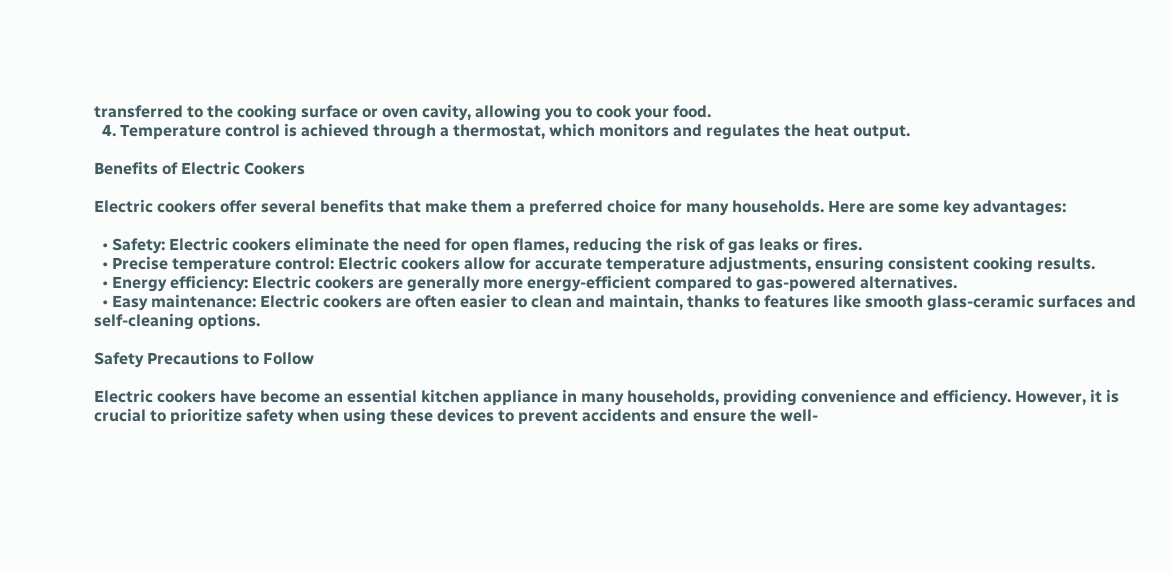transferred to the cooking surface or oven cavity, allowing you to cook your food.
  4. Temperature control is achieved through a thermostat, which monitors and regulates the heat output.

Benefits of Electric Cookers

Electric cookers offer several benefits that make them a preferred choice for many households. Here are some key advantages:

  • Safety: Electric cookers eliminate the need for open flames, reducing the risk of gas leaks or fires.
  • Precise temperature control: Electric cookers allow for accurate temperature adjustments, ensuring consistent cooking results.
  • Energy efficiency: Electric cookers are generally more energy-efficient compared to gas-powered alternatives.
  • Easy maintenance: Electric cookers are often easier to clean and maintain, thanks to features like smooth glass-ceramic surfaces and self-cleaning options.

Safety Precautions to Follow

Electric cookers have become an essential kitchen appliance in many households, providing convenience and efficiency. However, it is crucial to prioritize safety when using these devices to prevent accidents and ensure the well-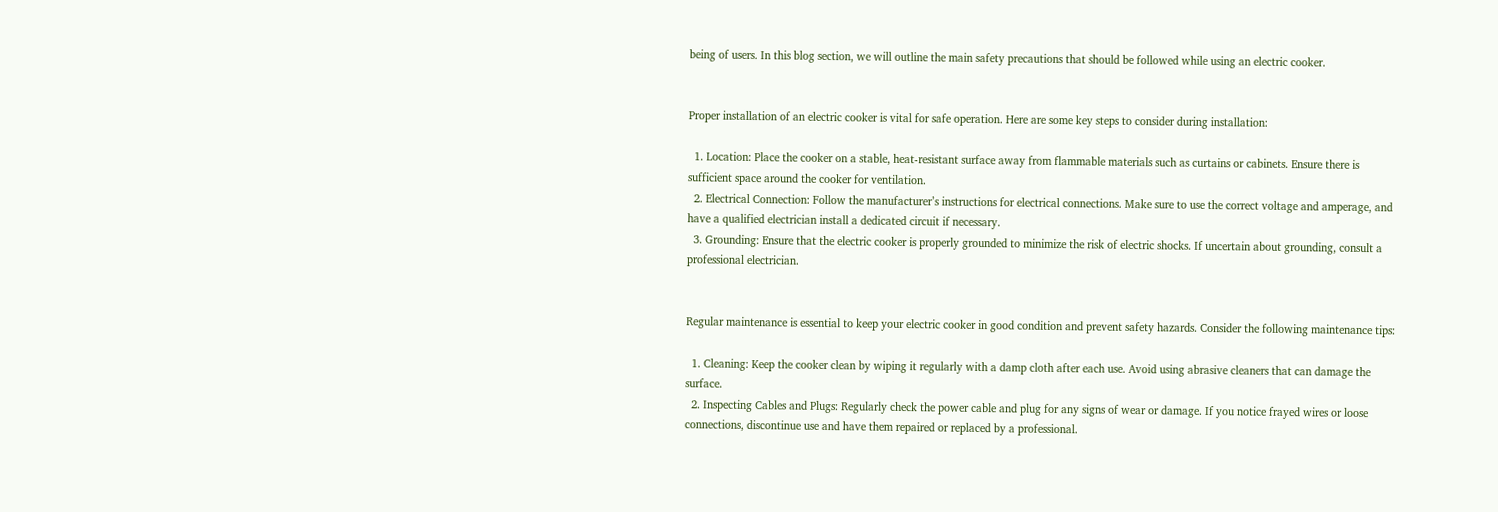being of users. In this blog section, we will outline the main safety precautions that should be followed while using an electric cooker.


Proper installation of an electric cooker is vital for safe operation. Here are some key steps to consider during installation:

  1. Location: Place the cooker on a stable, heat-resistant surface away from flammable materials such as curtains or cabinets. Ensure there is sufficient space around the cooker for ventilation.
  2. Electrical Connection: Follow the manufacturer’s instructions for electrical connections. Make sure to use the correct voltage and amperage, and have a qualified electrician install a dedicated circuit if necessary.
  3. Grounding: Ensure that the electric cooker is properly grounded to minimize the risk of electric shocks. If uncertain about grounding, consult a professional electrician.


Regular maintenance is essential to keep your electric cooker in good condition and prevent safety hazards. Consider the following maintenance tips:

  1. Cleaning: Keep the cooker clean by wiping it regularly with a damp cloth after each use. Avoid using abrasive cleaners that can damage the surface.
  2. Inspecting Cables and Plugs: Regularly check the power cable and plug for any signs of wear or damage. If you notice frayed wires or loose connections, discontinue use and have them repaired or replaced by a professional.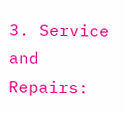3. Service and Repairs: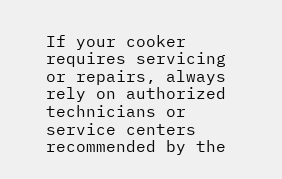If your cooker requires servicing or repairs, always rely on authorized technicians or service centers recommended by the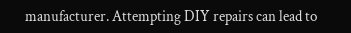manufacturer. Attempting DIY repairs can lead to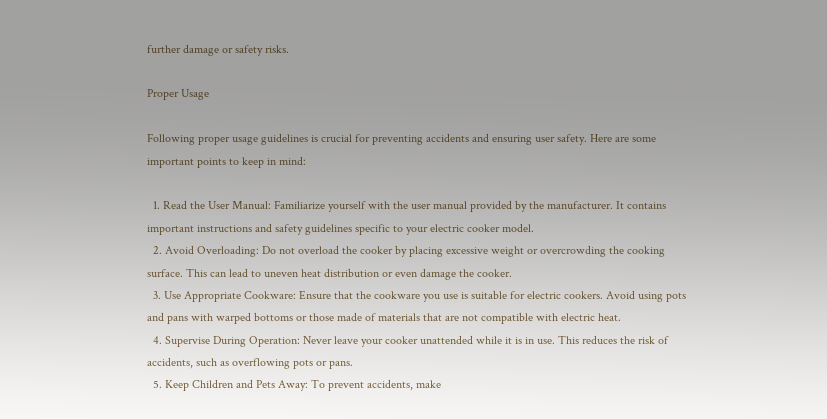further damage or safety risks.

Proper Usage

Following proper usage guidelines is crucial for preventing accidents and ensuring user safety. Here are some important points to keep in mind:

  1. Read the User Manual: Familiarize yourself with the user manual provided by the manufacturer. It contains important instructions and safety guidelines specific to your electric cooker model.
  2. Avoid Overloading: Do not overload the cooker by placing excessive weight or overcrowding the cooking surface. This can lead to uneven heat distribution or even damage the cooker.
  3. Use Appropriate Cookware: Ensure that the cookware you use is suitable for electric cookers. Avoid using pots and pans with warped bottoms or those made of materials that are not compatible with electric heat.
  4. Supervise During Operation: Never leave your cooker unattended while it is in use. This reduces the risk of accidents, such as overflowing pots or pans.
  5. Keep Children and Pets Away: To prevent accidents, make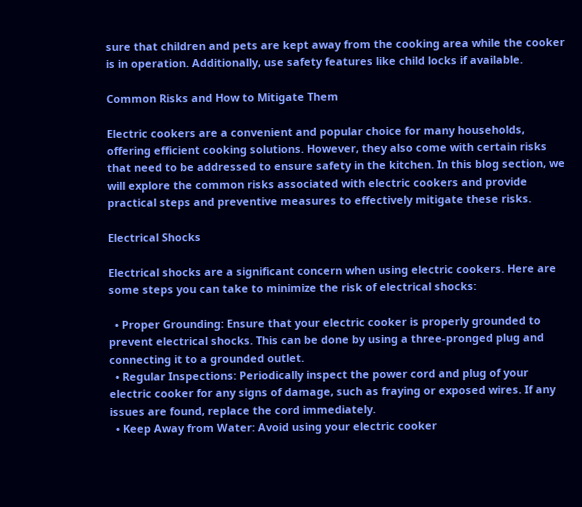sure that children and pets are kept away from the cooking area while the cooker is in operation. Additionally, use safety features like child locks if available.

Common Risks and How to Mitigate Them

Electric cookers are a convenient and popular choice for many households, offering efficient cooking solutions. However, they also come with certain risks that need to be addressed to ensure safety in the kitchen. In this blog section, we will explore the common risks associated with electric cookers and provide practical steps and preventive measures to effectively mitigate these risks.

Electrical Shocks

Electrical shocks are a significant concern when using electric cookers. Here are some steps you can take to minimize the risk of electrical shocks:

  • Proper Grounding: Ensure that your electric cooker is properly grounded to prevent electrical shocks. This can be done by using a three-pronged plug and connecting it to a grounded outlet.
  • Regular Inspections: Periodically inspect the power cord and plug of your electric cooker for any signs of damage, such as fraying or exposed wires. If any issues are found, replace the cord immediately.
  • Keep Away from Water: Avoid using your electric cooker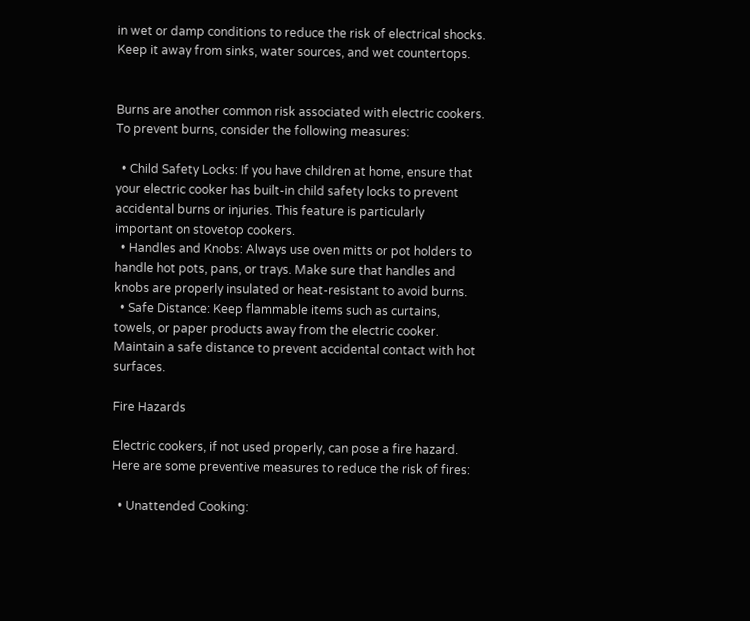in wet or damp conditions to reduce the risk of electrical shocks. Keep it away from sinks, water sources, and wet countertops.


Burns are another common risk associated with electric cookers. To prevent burns, consider the following measures:

  • Child Safety Locks: If you have children at home, ensure that your electric cooker has built-in child safety locks to prevent accidental burns or injuries. This feature is particularly important on stovetop cookers.
  • Handles and Knobs: Always use oven mitts or pot holders to handle hot pots, pans, or trays. Make sure that handles and knobs are properly insulated or heat-resistant to avoid burns.
  • Safe Distance: Keep flammable items such as curtains, towels, or paper products away from the electric cooker. Maintain a safe distance to prevent accidental contact with hot surfaces.

Fire Hazards

Electric cookers, if not used properly, can pose a fire hazard. Here are some preventive measures to reduce the risk of fires:

  • Unattended Cooking: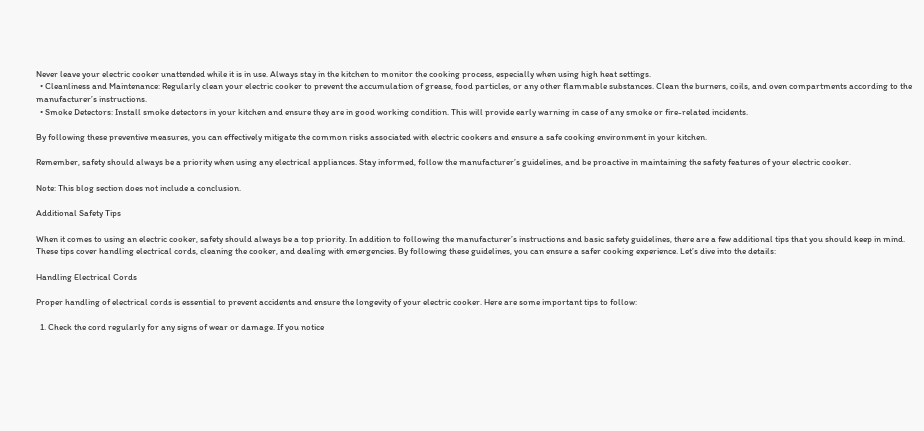Never leave your electric cooker unattended while it is in use. Always stay in the kitchen to monitor the cooking process, especially when using high heat settings.
  • Cleanliness and Maintenance: Regularly clean your electric cooker to prevent the accumulation of grease, food particles, or any other flammable substances. Clean the burners, coils, and oven compartments according to the manufacturer’s instructions.
  • Smoke Detectors: Install smoke detectors in your kitchen and ensure they are in good working condition. This will provide early warning in case of any smoke or fire-related incidents.

By following these preventive measures, you can effectively mitigate the common risks associated with electric cookers and ensure a safe cooking environment in your kitchen.

Remember, safety should always be a priority when using any electrical appliances. Stay informed, follow the manufacturer’s guidelines, and be proactive in maintaining the safety features of your electric cooker.

Note: This blog section does not include a conclusion.

Additional Safety Tips

When it comes to using an electric cooker, safety should always be a top priority. In addition to following the manufacturer’s instructions and basic safety guidelines, there are a few additional tips that you should keep in mind. These tips cover handling electrical cords, cleaning the cooker, and dealing with emergencies. By following these guidelines, you can ensure a safer cooking experience. Let’s dive into the details:

Handling Electrical Cords

Proper handling of electrical cords is essential to prevent accidents and ensure the longevity of your electric cooker. Here are some important tips to follow:

  1. Check the cord regularly for any signs of wear or damage. If you notice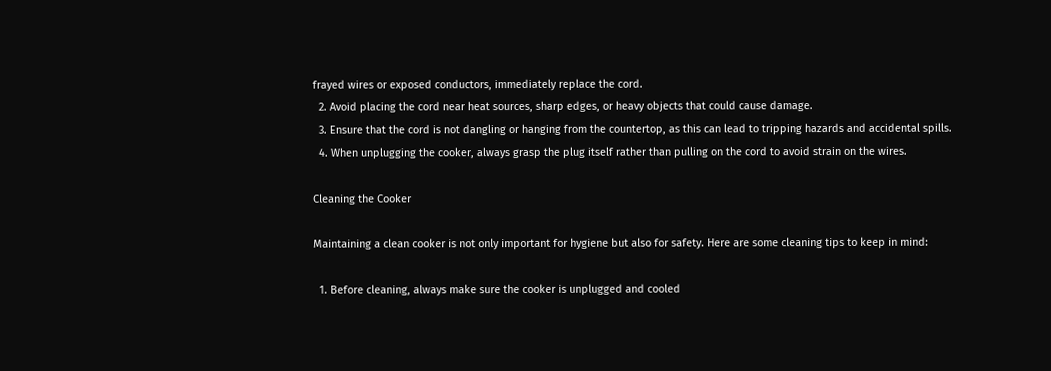frayed wires or exposed conductors, immediately replace the cord.
  2. Avoid placing the cord near heat sources, sharp edges, or heavy objects that could cause damage.
  3. Ensure that the cord is not dangling or hanging from the countertop, as this can lead to tripping hazards and accidental spills.
  4. When unplugging the cooker, always grasp the plug itself rather than pulling on the cord to avoid strain on the wires.

Cleaning the Cooker

Maintaining a clean cooker is not only important for hygiene but also for safety. Here are some cleaning tips to keep in mind:

  1. Before cleaning, always make sure the cooker is unplugged and cooled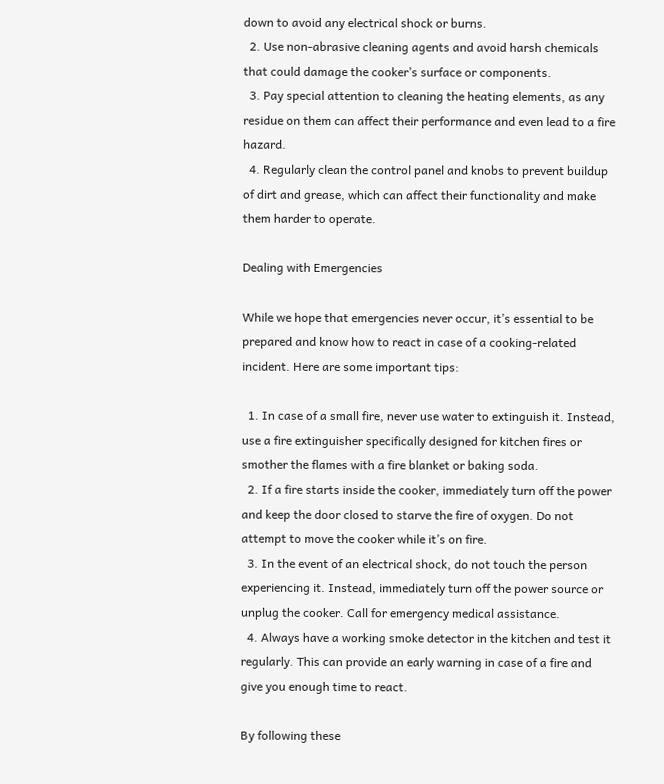down to avoid any electrical shock or burns.
  2. Use non-abrasive cleaning agents and avoid harsh chemicals that could damage the cooker’s surface or components.
  3. Pay special attention to cleaning the heating elements, as any residue on them can affect their performance and even lead to a fire hazard.
  4. Regularly clean the control panel and knobs to prevent buildup of dirt and grease, which can affect their functionality and make them harder to operate.

Dealing with Emergencies

While we hope that emergencies never occur, it’s essential to be prepared and know how to react in case of a cooking-related incident. Here are some important tips:

  1. In case of a small fire, never use water to extinguish it. Instead, use a fire extinguisher specifically designed for kitchen fires or smother the flames with a fire blanket or baking soda.
  2. If a fire starts inside the cooker, immediately turn off the power and keep the door closed to starve the fire of oxygen. Do not attempt to move the cooker while it’s on fire.
  3. In the event of an electrical shock, do not touch the person experiencing it. Instead, immediately turn off the power source or unplug the cooker. Call for emergency medical assistance.
  4. Always have a working smoke detector in the kitchen and test it regularly. This can provide an early warning in case of a fire and give you enough time to react.

By following these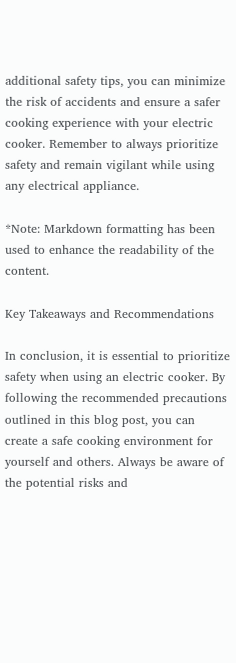additional safety tips, you can minimize the risk of accidents and ensure a safer cooking experience with your electric cooker. Remember to always prioritize safety and remain vigilant while using any electrical appliance.

*Note: Markdown formatting has been used to enhance the readability of the content.

Key Takeaways and Recommendations

In conclusion, it is essential to prioritize safety when using an electric cooker. By following the recommended precautions outlined in this blog post, you can create a safe cooking environment for yourself and others. Always be aware of the potential risks and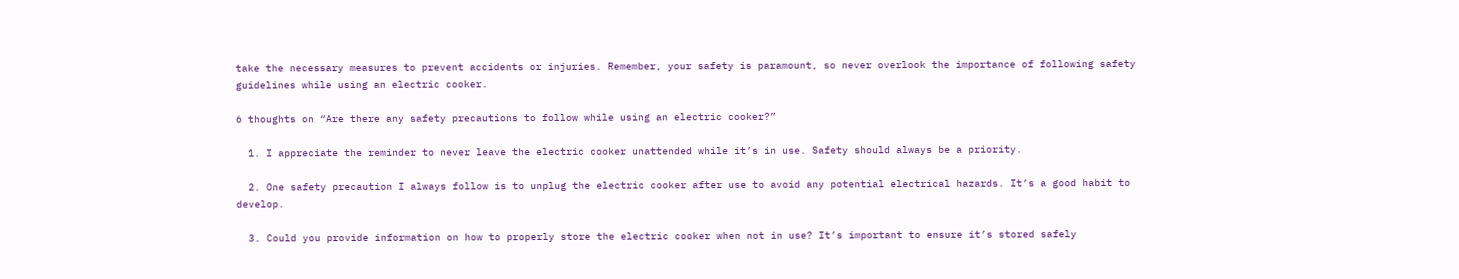take the necessary measures to prevent accidents or injuries. Remember, your safety is paramount, so never overlook the importance of following safety guidelines while using an electric cooker.

6 thoughts on “Are there any safety precautions to follow while using an electric cooker?”

  1. I appreciate the reminder to never leave the electric cooker unattended while it’s in use. Safety should always be a priority.

  2. One safety precaution I always follow is to unplug the electric cooker after use to avoid any potential electrical hazards. It’s a good habit to develop.

  3. Could you provide information on how to properly store the electric cooker when not in use? It’s important to ensure it’s stored safely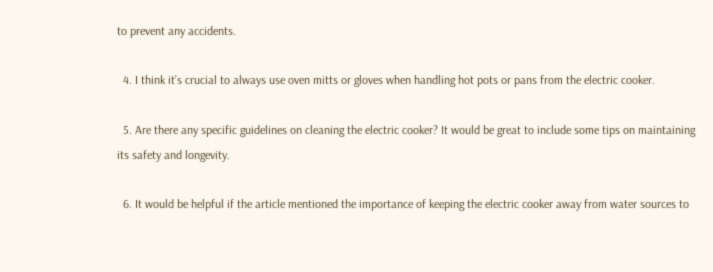to prevent any accidents.

  4. I think it’s crucial to always use oven mitts or gloves when handling hot pots or pans from the electric cooker.

  5. Are there any specific guidelines on cleaning the electric cooker? It would be great to include some tips on maintaining its safety and longevity.

  6. It would be helpful if the article mentioned the importance of keeping the electric cooker away from water sources to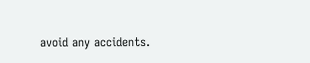avoid any accidents.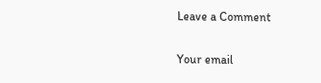Leave a Comment

Your email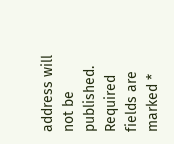address will not be published. Required fields are marked *